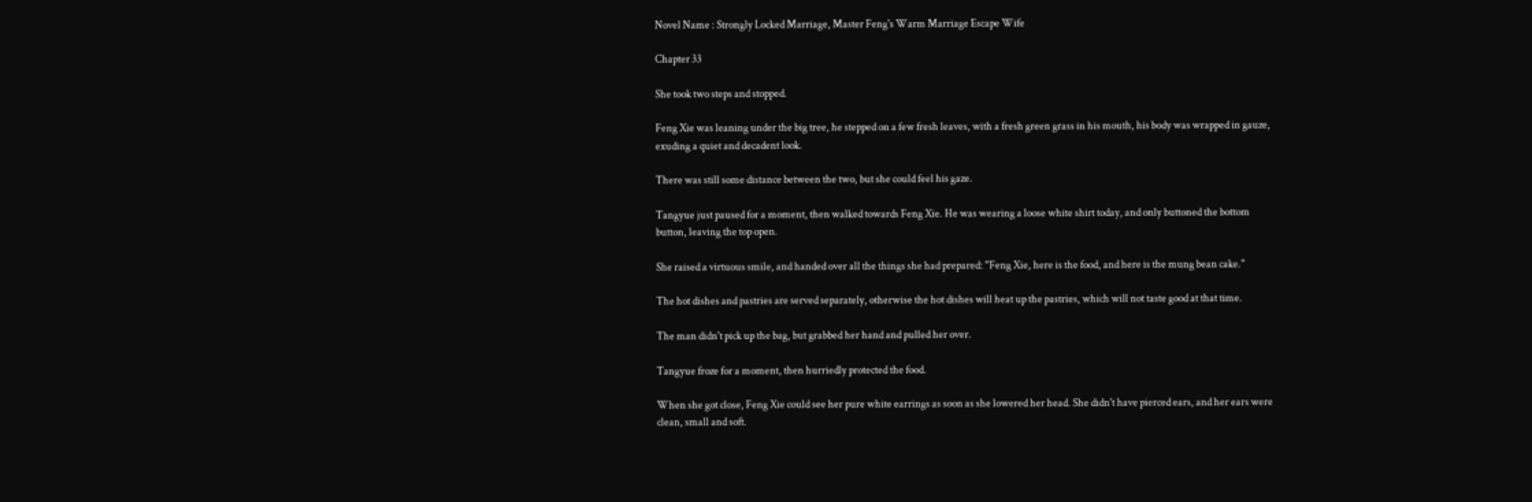Novel Name : Strongly Locked Marriage, Master Feng's Warm Marriage Escape Wife

Chapter 33

She took two steps and stopped.

Feng Xie was leaning under the big tree, he stepped on a few fresh leaves, with a fresh green grass in his mouth, his body was wrapped in gauze, exuding a quiet and decadent look.

There was still some distance between the two, but she could feel his gaze.

Tangyue just paused for a moment, then walked towards Feng Xie. He was wearing a loose white shirt today, and only buttoned the bottom button, leaving the top open.

She raised a virtuous smile, and handed over all the things she had prepared: "Feng Xie, here is the food, and here is the mung bean cake."

The hot dishes and pastries are served separately, otherwise the hot dishes will heat up the pastries, which will not taste good at that time.

The man didn't pick up the bag, but grabbed her hand and pulled her over.

Tangyue froze for a moment, then hurriedly protected the food.

When she got close, Feng Xie could see her pure white earrings as soon as she lowered her head. She didn't have pierced ears, and her ears were clean, small and soft.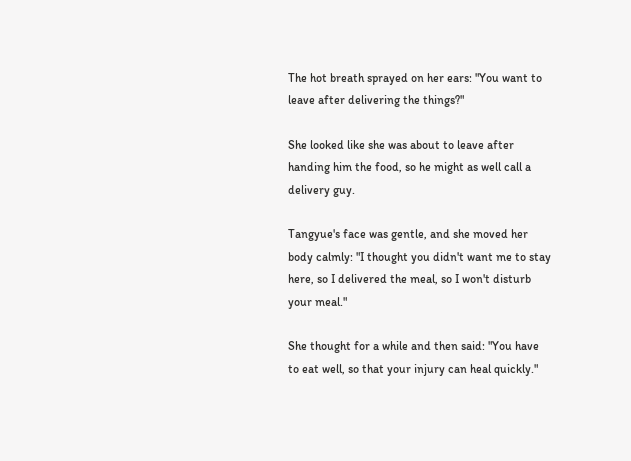The hot breath sprayed on her ears: "You want to leave after delivering the things?"

She looked like she was about to leave after handing him the food, so he might as well call a delivery guy.

Tangyue's face was gentle, and she moved her body calmly: "I thought you didn't want me to stay here, so I delivered the meal, so I won't disturb your meal."

She thought for a while and then said: "You have to eat well, so that your injury can heal quickly."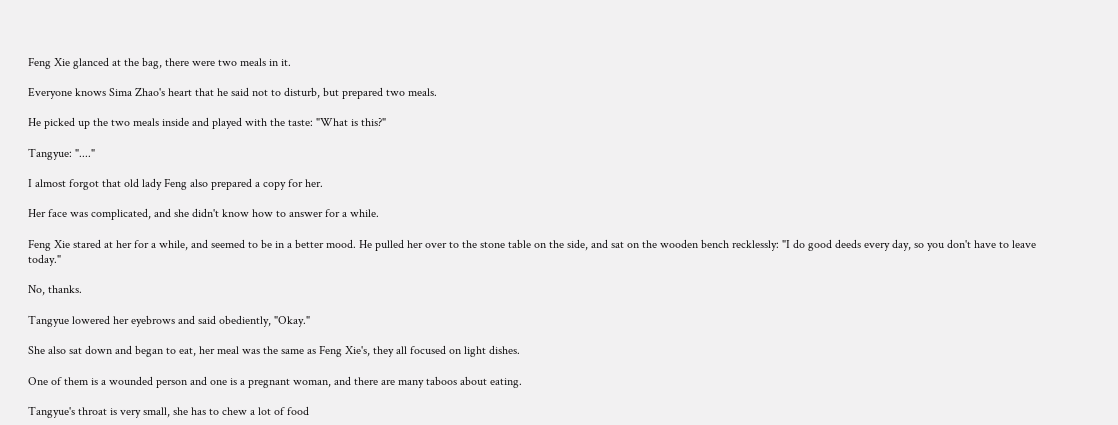Feng Xie glanced at the bag, there were two meals in it.

Everyone knows Sima Zhao's heart that he said not to disturb, but prepared two meals.

He picked up the two meals inside and played with the taste: "What is this?"

Tangyue: "...."

I almost forgot that old lady Feng also prepared a copy for her.

Her face was complicated, and she didn't know how to answer for a while.

Feng Xie stared at her for a while, and seemed to be in a better mood. He pulled her over to the stone table on the side, and sat on the wooden bench recklessly: "I do good deeds every day, so you don't have to leave today."

No, thanks.

Tangyue lowered her eyebrows and said obediently, "Okay."

She also sat down and began to eat, her meal was the same as Feng Xie's, they all focused on light dishes.

One of them is a wounded person and one is a pregnant woman, and there are many taboos about eating.

Tangyue's throat is very small, she has to chew a lot of food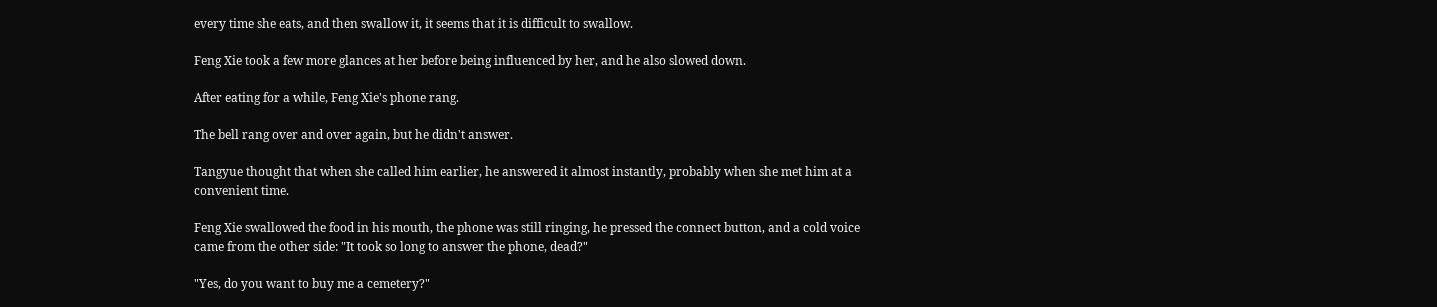every time she eats, and then swallow it, it seems that it is difficult to swallow.

Feng Xie took a few more glances at her before being influenced by her, and he also slowed down.

After eating for a while, Feng Xie's phone rang.

The bell rang over and over again, but he didn't answer.

Tangyue thought that when she called him earlier, he answered it almost instantly, probably when she met him at a convenient time.

Feng Xie swallowed the food in his mouth, the phone was still ringing, he pressed the connect button, and a cold voice came from the other side: "It took so long to answer the phone, dead?"

"Yes, do you want to buy me a cemetery?"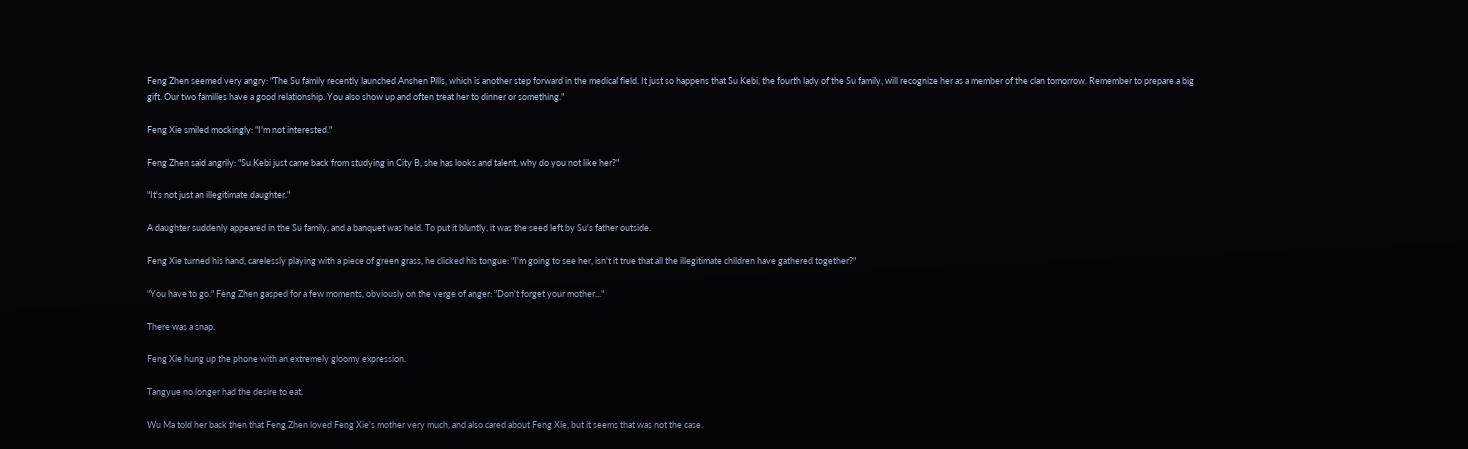Feng Zhen seemed very angry: "The Su family recently launched Anshen Pills, which is another step forward in the medical field. It just so happens that Su Kebi, the fourth lady of the Su family, will recognize her as a member of the clan tomorrow. Remember to prepare a big gift. Our two families have a good relationship. You also show up and often treat her to dinner or something."

Feng Xie smiled mockingly: "I'm not interested."

Feng Zhen said angrily: "Su Kebi just came back from studying in City B, she has looks and talent, why do you not like her?"

"It's not just an illegitimate daughter."

A daughter suddenly appeared in the Su family, and a banquet was held. To put it bluntly, it was the seed left by Su's father outside.

Feng Xie turned his hand, carelessly playing with a piece of green grass, he clicked his tongue: "I'm going to see her, isn't it true that all the illegitimate children have gathered together?"

"You have to go." Feng Zhen gasped for a few moments, obviously on the verge of anger: "Don't forget your mother..."

There was a snap.

Feng Xie hung up the phone with an extremely gloomy expression.

Tangyue no longer had the desire to eat.

Wu Ma told her back then that Feng Zhen loved Feng Xie's mother very much, and also cared about Feng Xie, but it seems that was not the case.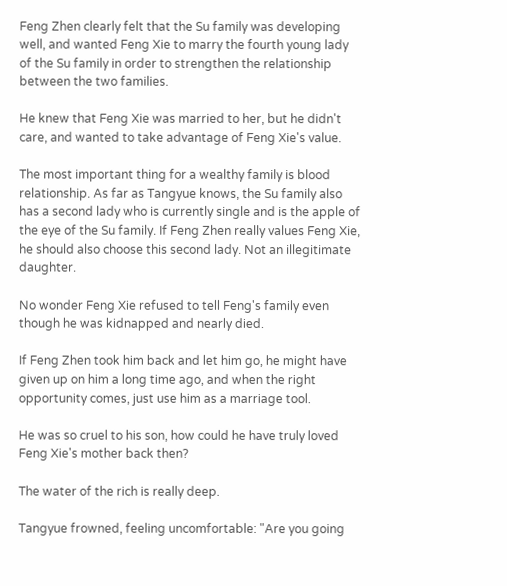Feng Zhen clearly felt that the Su family was developing well, and wanted Feng Xie to marry the fourth young lady of the Su family in order to strengthen the relationship between the two families.

He knew that Feng Xie was married to her, but he didn't care, and wanted to take advantage of Feng Xie's value.

The most important thing for a wealthy family is blood relationship. As far as Tangyue knows, the Su family also has a second lady who is currently single and is the apple of the eye of the Su family. If Feng Zhen really values Feng Xie, he should also choose this second lady. Not an illegitimate daughter.

No wonder Feng Xie refused to tell Feng's family even though he was kidnapped and nearly died.

If Feng Zhen took him back and let him go, he might have given up on him a long time ago, and when the right opportunity comes, just use him as a marriage tool.

He was so cruel to his son, how could he have truly loved Feng Xie's mother back then?

The water of the rich is really deep.

Tangyue frowned, feeling uncomfortable: "Are you going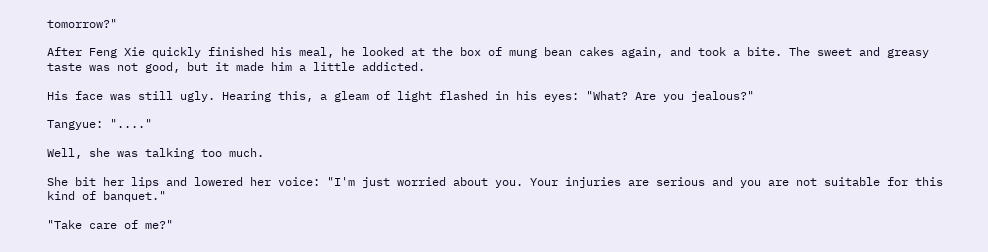tomorrow?"

After Feng Xie quickly finished his meal, he looked at the box of mung bean cakes again, and took a bite. The sweet and greasy taste was not good, but it made him a little addicted.

His face was still ugly. Hearing this, a gleam of light flashed in his eyes: "What? Are you jealous?"

Tangyue: "...."

Well, she was talking too much.

She bit her lips and lowered her voice: "I'm just worried about you. Your injuries are serious and you are not suitable for this kind of banquet."

"Take care of me?"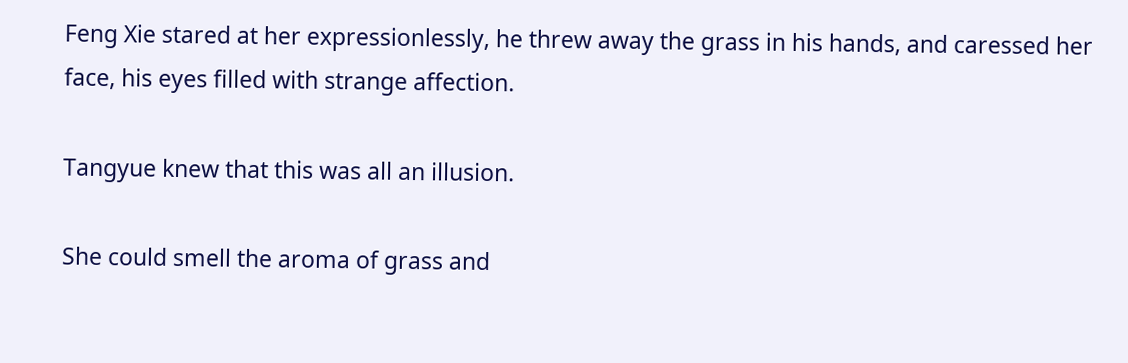Feng Xie stared at her expressionlessly, he threw away the grass in his hands, and caressed her face, his eyes filled with strange affection.

Tangyue knew that this was all an illusion.

She could smell the aroma of grass and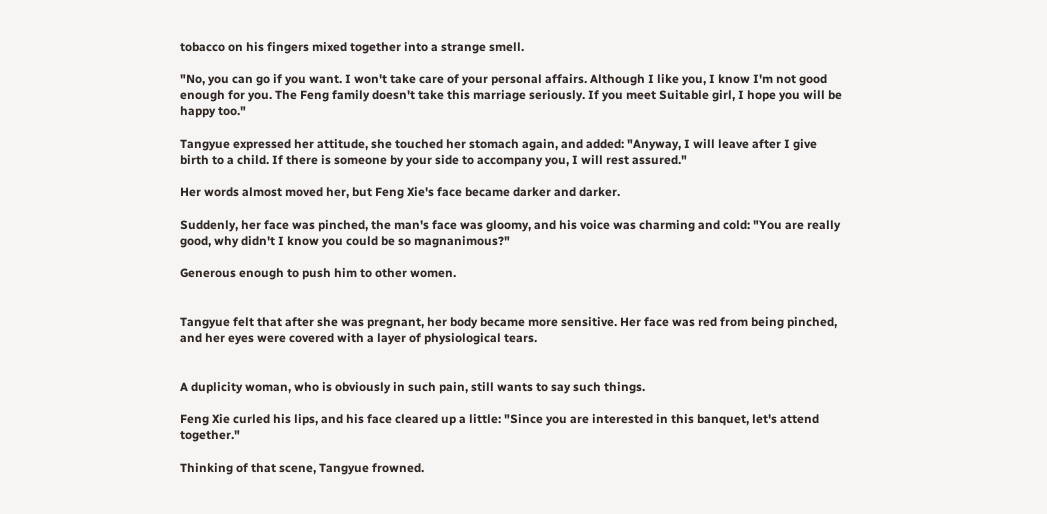tobacco on his fingers mixed together into a strange smell.

"No, you can go if you want. I won't take care of your personal affairs. Although I like you, I know I'm not good enough for you. The Feng family doesn't take this marriage seriously. If you meet Suitable girl, I hope you will be happy too."

Tangyue expressed her attitude, she touched her stomach again, and added: "Anyway, I will leave after I give birth to a child. If there is someone by your side to accompany you, I will rest assured."

Her words almost moved her, but Feng Xie's face became darker and darker.

Suddenly, her face was pinched, the man's face was gloomy, and his voice was charming and cold: "You are really good, why didn't I know you could be so magnanimous?"

Generous enough to push him to other women.


Tangyue felt that after she was pregnant, her body became more sensitive. Her face was red from being pinched, and her eyes were covered with a layer of physiological tears.


A duplicity woman, who is obviously in such pain, still wants to say such things.

Feng Xie curled his lips, and his face cleared up a little: "Since you are interested in this banquet, let's attend together."

Thinking of that scene, Tangyue frowned.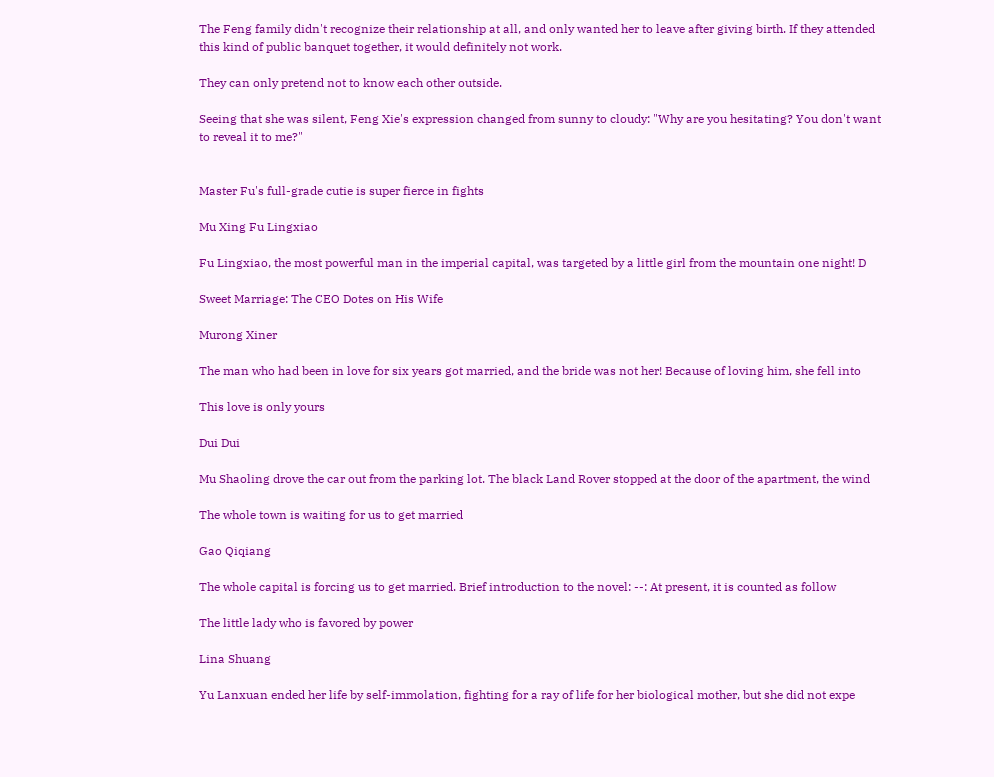The Feng family didn't recognize their relationship at all, and only wanted her to leave after giving birth. If they attended this kind of public banquet together, it would definitely not work.

They can only pretend not to know each other outside.

Seeing that she was silent, Feng Xie's expression changed from sunny to cloudy: "Why are you hesitating? You don't want to reveal it to me?"


Master Fu's full-grade cutie is super fierce in fights

Mu Xing Fu Lingxiao

Fu Lingxiao, the most powerful man in the imperial capital, was targeted by a little girl from the mountain one night! D

Sweet Marriage: The CEO Dotes on His Wife

Murong Xiner

The man who had been in love for six years got married, and the bride was not her! Because of loving him, she fell into

This love is only yours

Dui Dui

Mu Shaoling drove the car out from the parking lot. The black Land Rover stopped at the door of the apartment, the wind

The whole town is waiting for us to get married

Gao Qiqiang

The whole capital is forcing us to get married. Brief introduction to the novel: --: At present, it is counted as follow

The little lady who is favored by power

Lina Shuang

Yu Lanxuan ended her life by self-immolation, fighting for a ray of life for her biological mother, but she did not expe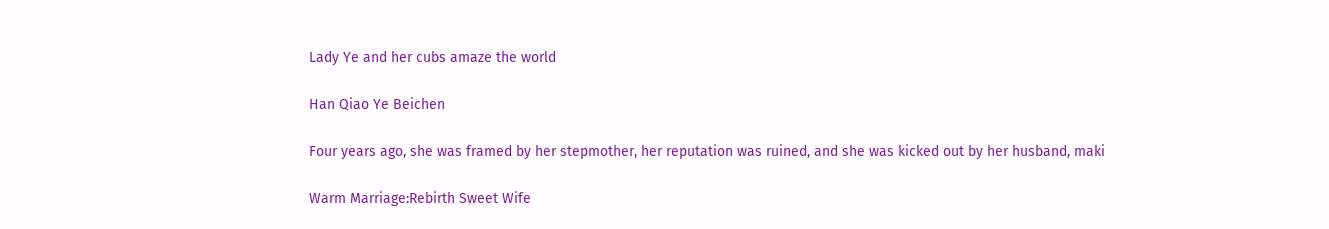Lady Ye and her cubs amaze the world

Han Qiao Ye Beichen

Four years ago, she was framed by her stepmother, her reputation was ruined, and she was kicked out by her husband, maki

Warm Marriage:Rebirth Sweet Wife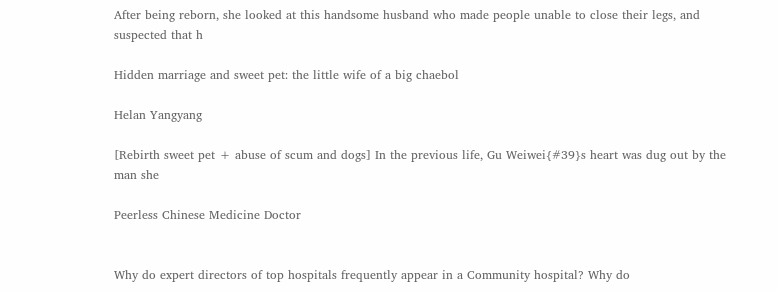After being reborn, she looked at this handsome husband who made people unable to close their legs, and suspected that h

Hidden marriage and sweet pet: the little wife of a big chaebol

Helan Yangyang

[Rebirth sweet pet + abuse of scum and dogs] In the previous life, Gu Weiwei{#39}s heart was dug out by the man she

Peerless Chinese Medicine Doctor


Why do expert directors of top hospitals frequently appear in a Community hospital? Why do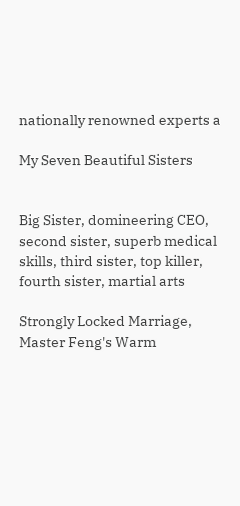nationally renowned experts a

My Seven Beautiful Sisters


Big Sister, domineering CEO, second sister, superb medical skills, third sister, top killer, fourth sister, martial arts

Strongly Locked Marriage, Master Feng's Warm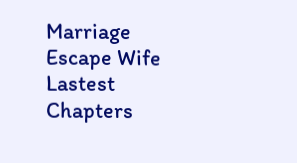Marriage Escape Wife Lastest Chapters